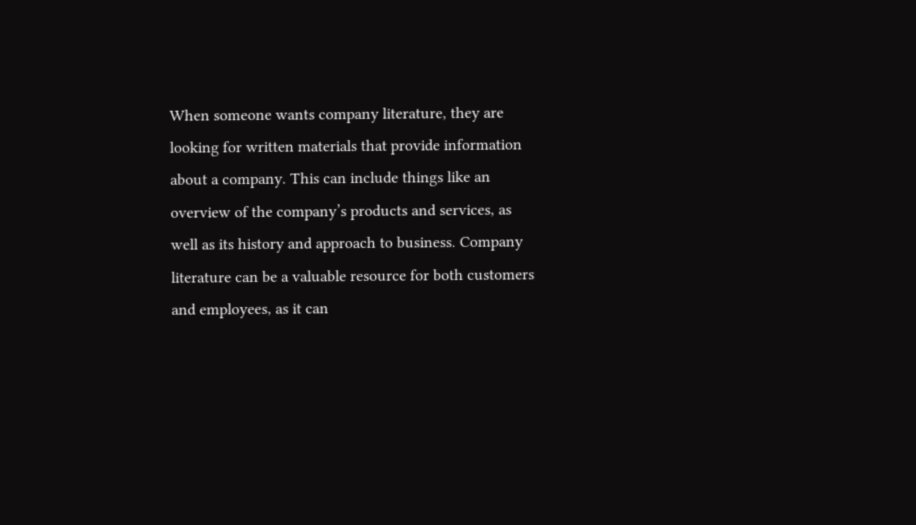When someone wants company literature, they are looking for written materials that provide information about a company. This can include things like an overview of the company’s products and services, as well as its history and approach to business. Company literature can be a valuable resource for both customers and employees, as it can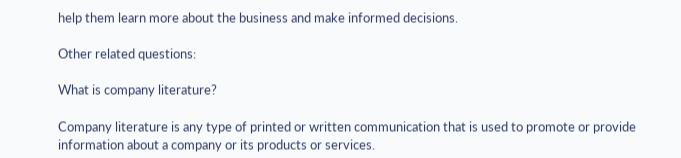help them learn more about the business and make informed decisions.

Other related questions:

What is company literature?

Company literature is any type of printed or written communication that is used to promote or provide information about a company or its products or services.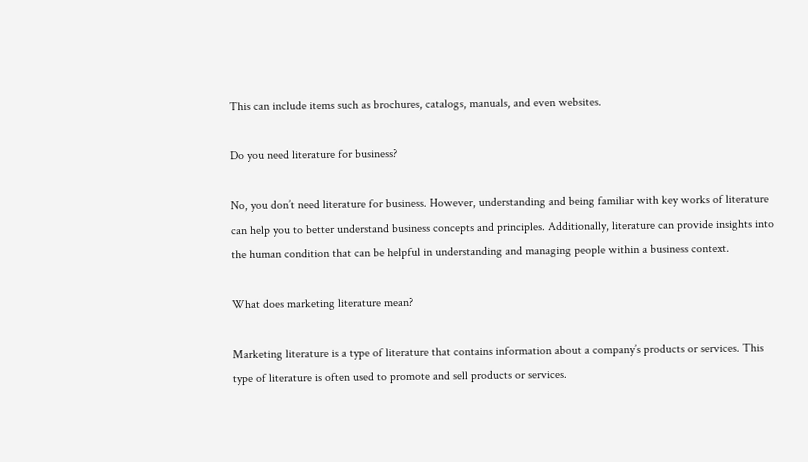This can include items such as brochures, catalogs, manuals, and even websites.

Do you need literature for business?

No, you don’t need literature for business. However, understanding and being familiar with key works of literature can help you to better understand business concepts and principles. Additionally, literature can provide insights into the human condition that can be helpful in understanding and managing people within a business context.

What does marketing literature mean?

Marketing literature is a type of literature that contains information about a company’s products or services. This type of literature is often used to promote and sell products or services.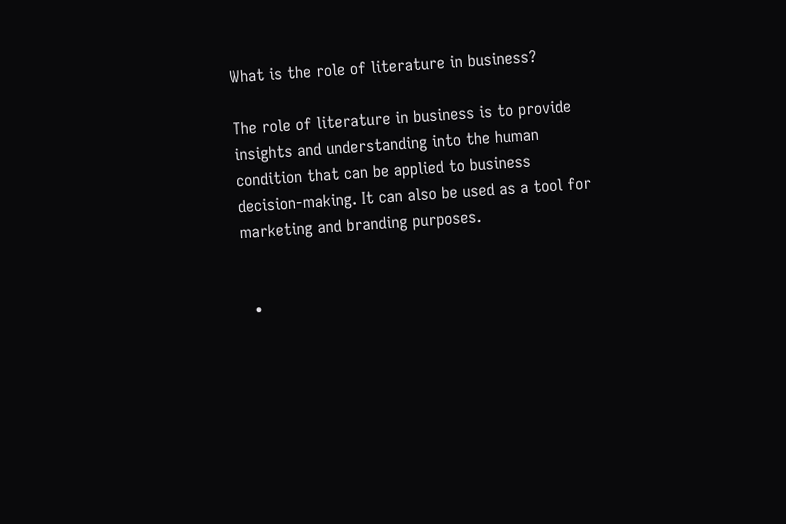What is the role of literature in business?

The role of literature in business is to provide insights and understanding into the human condition that can be applied to business decision-making. It can also be used as a tool for marketing and branding purposes.


  •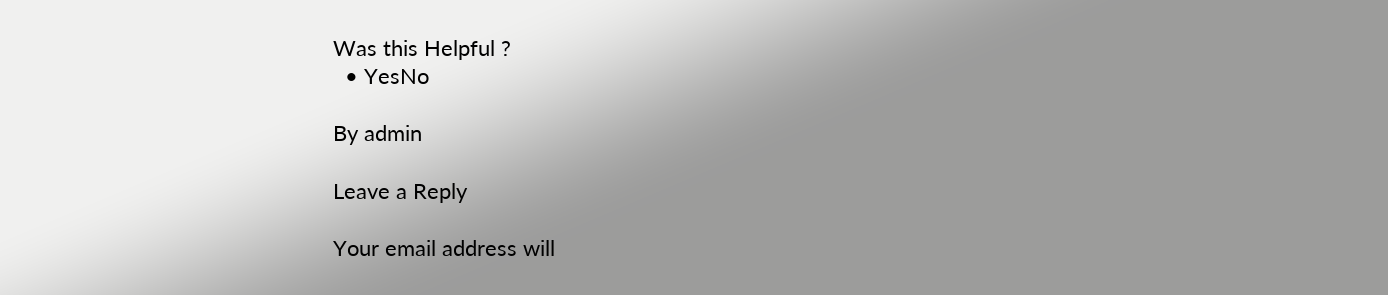Was this Helpful ?
  • YesNo

By admin

Leave a Reply

Your email address will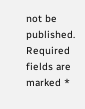not be published. Required fields are marked *